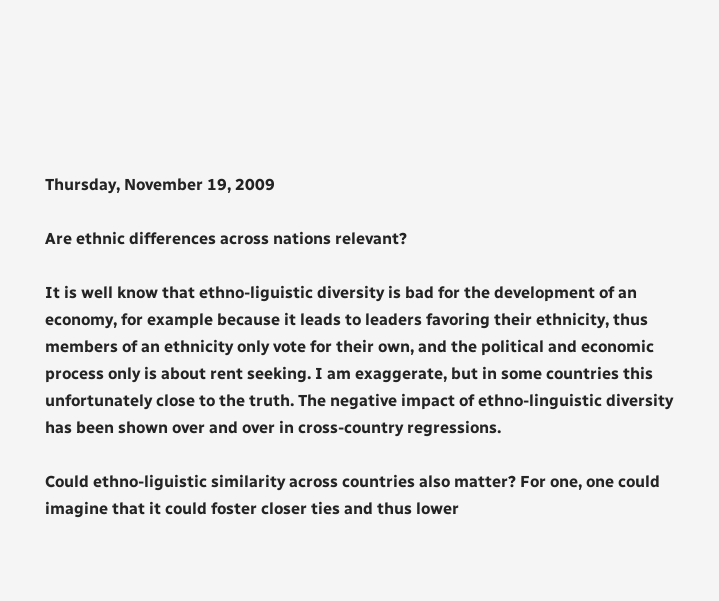Thursday, November 19, 2009

Are ethnic differences across nations relevant?

It is well know that ethno-liguistic diversity is bad for the development of an economy, for example because it leads to leaders favoring their ethnicity, thus members of an ethnicity only vote for their own, and the political and economic process only is about rent seeking. I am exaggerate, but in some countries this unfortunately close to the truth. The negative impact of ethno-linguistic diversity has been shown over and over in cross-country regressions.

Could ethno-liguistic similarity across countries also matter? For one, one could imagine that it could foster closer ties and thus lower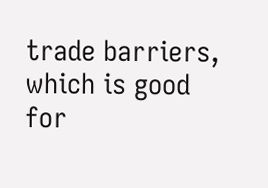trade barriers, which is good for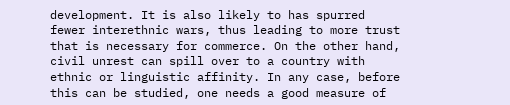development. It is also likely to has spurred fewer interethnic wars, thus leading to more trust that is necessary for commerce. On the other hand, civil unrest can spill over to a country with ethnic or linguistic affinity. In any case, before this can be studied, one needs a good measure of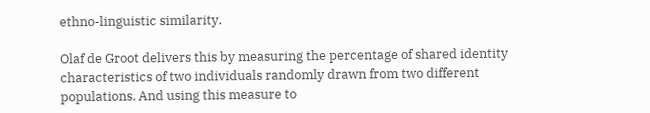ethno-linguistic similarity.

Olaf de Groot delivers this by measuring the percentage of shared identity characteristics of two individuals randomly drawn from two different populations. And using this measure to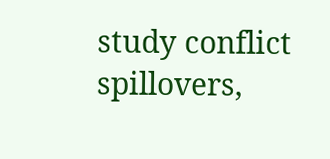study conflict spillovers,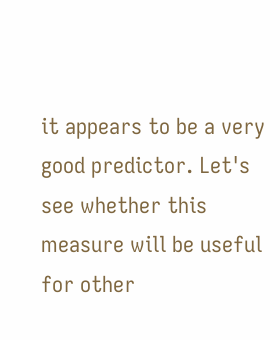it appears to be a very good predictor. Let's see whether this measure will be useful for other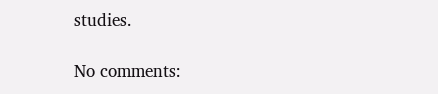studies.

No comments: